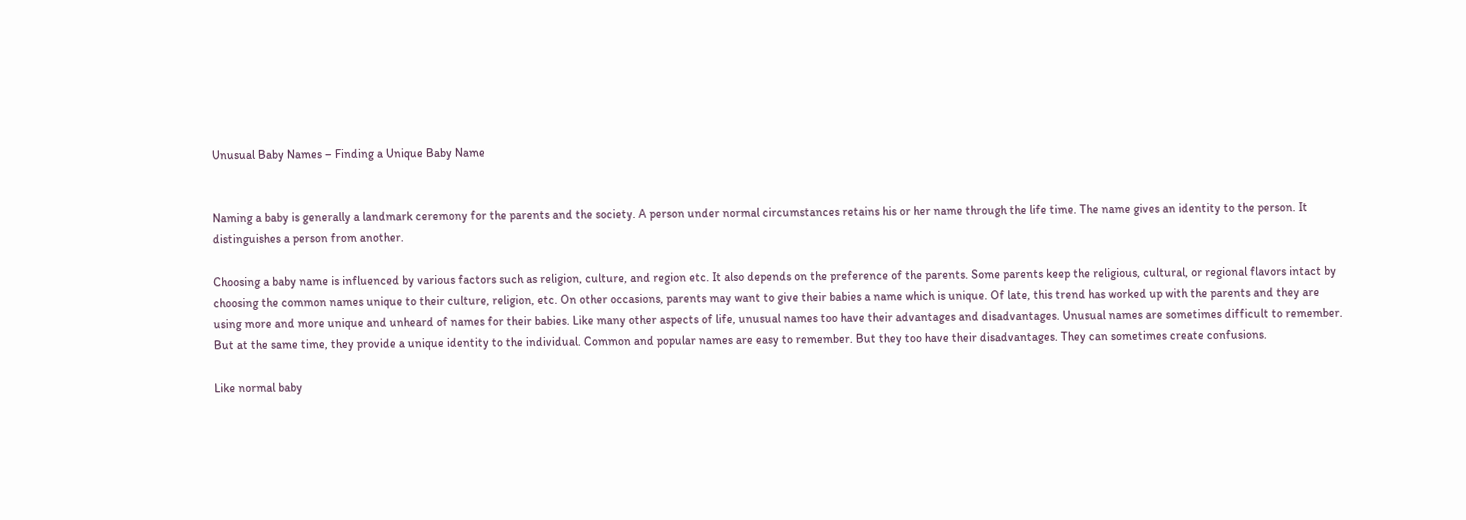Unusual Baby Names – Finding a Unique Baby Name


Naming a baby is generally a landmark ceremony for the parents and the society. A person under normal circumstances retains his or her name through the life time. The name gives an identity to the person. It distinguishes a person from another.

Choosing a baby name is influenced by various factors such as religion, culture, and region etc. It also depends on the preference of the parents. Some parents keep the religious, cultural, or regional flavors intact by choosing the common names unique to their culture, religion, etc. On other occasions, parents may want to give their babies a name which is unique. Of late, this trend has worked up with the parents and they are using more and more unique and unheard of names for their babies. Like many other aspects of life, unusual names too have their advantages and disadvantages. Unusual names are sometimes difficult to remember. But at the same time, they provide a unique identity to the individual. Common and popular names are easy to remember. But they too have their disadvantages. They can sometimes create confusions.

Like normal baby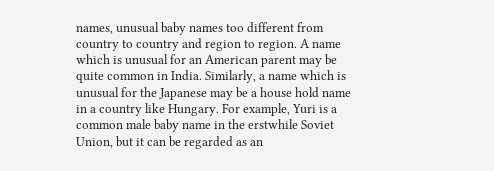names, unusual baby names too different from country to country and region to region. A name which is unusual for an American parent may be quite common in India. Similarly, a name which is unusual for the Japanese may be a house hold name in a country like Hungary. For example, Yuri is a common male baby name in the erstwhile Soviet Union, but it can be regarded as an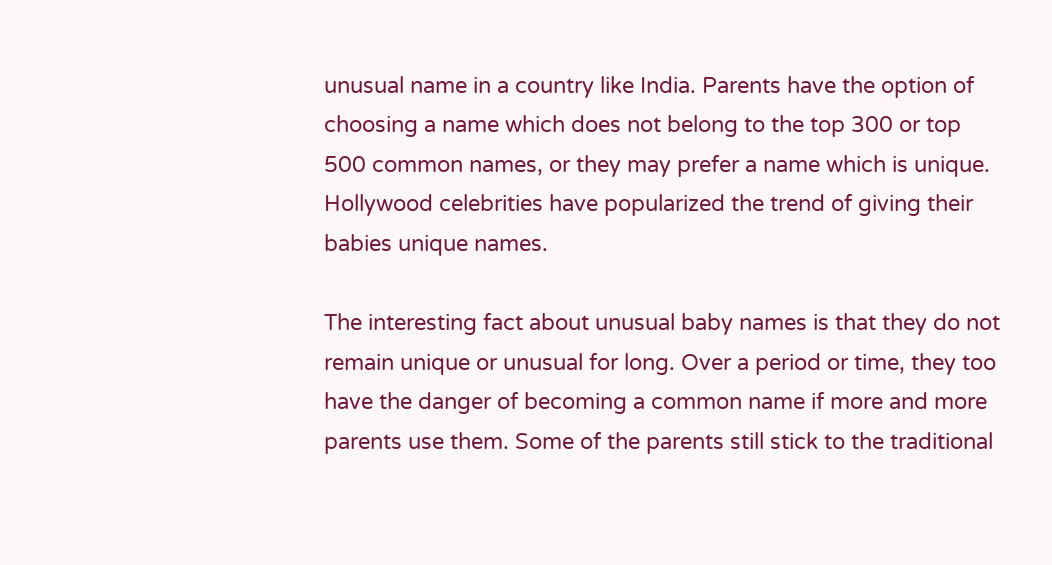unusual name in a country like India. Parents have the option of choosing a name which does not belong to the top 300 or top 500 common names, or they may prefer a name which is unique. Hollywood celebrities have popularized the trend of giving their babies unique names.

The interesting fact about unusual baby names is that they do not remain unique or unusual for long. Over a period or time, they too have the danger of becoming a common name if more and more parents use them. Some of the parents still stick to the traditional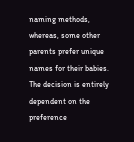naming methods, whereas, some other parents prefer unique names for their babies. The decision is entirely dependent on the preference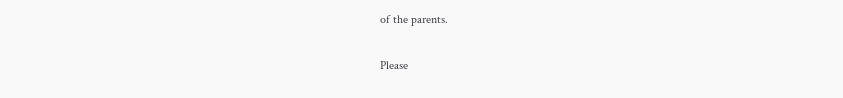of the parents.


Please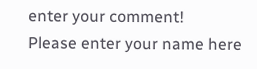enter your comment!
Please enter your name here